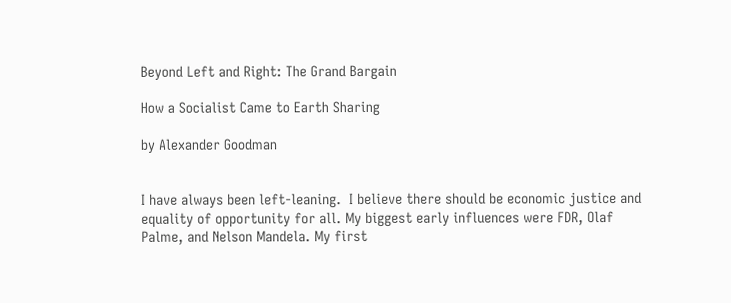Beyond Left and Right: The Grand Bargain

How a Socialist Came to Earth Sharing

by Alexander Goodman


I have always been left-leaning.  I believe there should be economic justice and equality of opportunity for all. My biggest early influences were FDR, Olaf Palme, and Nelson Mandela. My first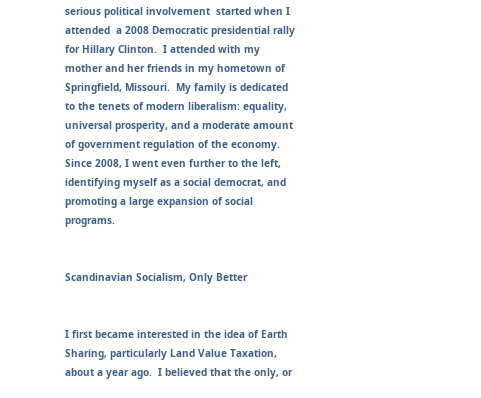serious political involvement  started when I attended  a 2008 Democratic presidential rally for Hillary Clinton.  I attended with my mother and her friends in my hometown of Springfield, Missouri.  My family is dedicated to the tenets of modern liberalism: equality, universal prosperity, and a moderate amount of government regulation of the economy.  Since 2008, I went even further to the left, identifying myself as a social democrat, and promoting a large expansion of social programs.


Scandinavian Socialism, Only Better


I first became interested in the idea of Earth Sharing, particularly Land Value Taxation, about a year ago.  I believed that the only, or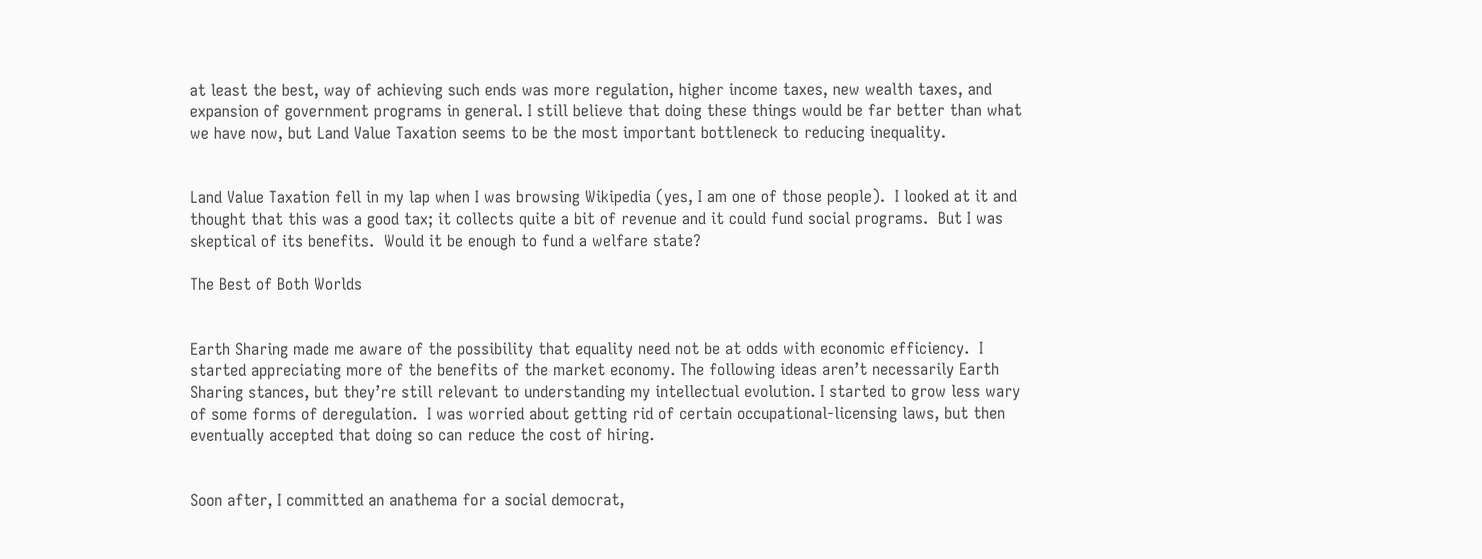at least the best, way of achieving such ends was more regulation, higher income taxes, new wealth taxes, and expansion of government programs in general. I still believe that doing these things would be far better than what we have now, but Land Value Taxation seems to be the most important bottleneck to reducing inequality.


Land Value Taxation fell in my lap when I was browsing Wikipedia (yes, I am one of those people).  I looked at it and thought that this was a good tax; it collects quite a bit of revenue and it could fund social programs.  But I was skeptical of its benefits.  Would it be enough to fund a welfare state?

The Best of Both Worlds


Earth Sharing made me aware of the possibility that equality need not be at odds with economic efficiency.  I started appreciating more of the benefits of the market economy. The following ideas aren’t necessarily Earth Sharing stances, but they’re still relevant to understanding my intellectual evolution. I started to grow less wary of some forms of deregulation.  I was worried about getting rid of certain occupational-licensing laws, but then eventually accepted that doing so can reduce the cost of hiring.


Soon after, I committed an anathema for a social democrat,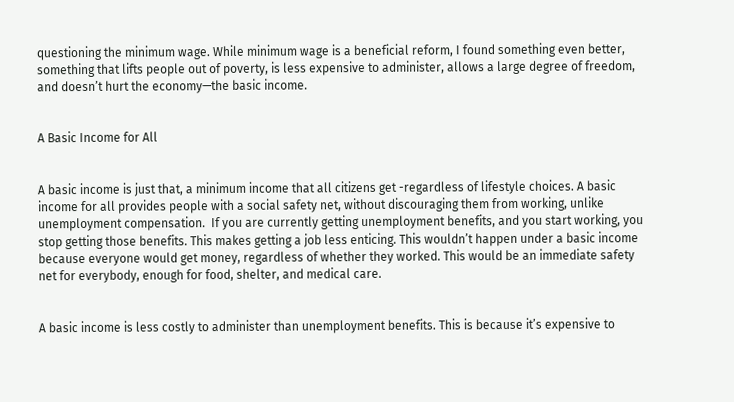questioning the minimum wage. While minimum wage is a beneficial reform, I found something even better, something that lifts people out of poverty, is less expensive to administer, allows a large degree of freedom, and doesn’t hurt the economy—the basic income.


A Basic Income for All


A basic income is just that, a minimum income that all citizens get -regardless of lifestyle choices. A basic income for all provides people with a social safety net, without discouraging them from working, unlike unemployment compensation.  If you are currently getting unemployment benefits, and you start working, you stop getting those benefits. This makes getting a job less enticing. This wouldn’t happen under a basic income because everyone would get money, regardless of whether they worked. This would be an immediate safety net for everybody, enough for food, shelter, and medical care.


A basic income is less costly to administer than unemployment benefits. This is because it’s expensive to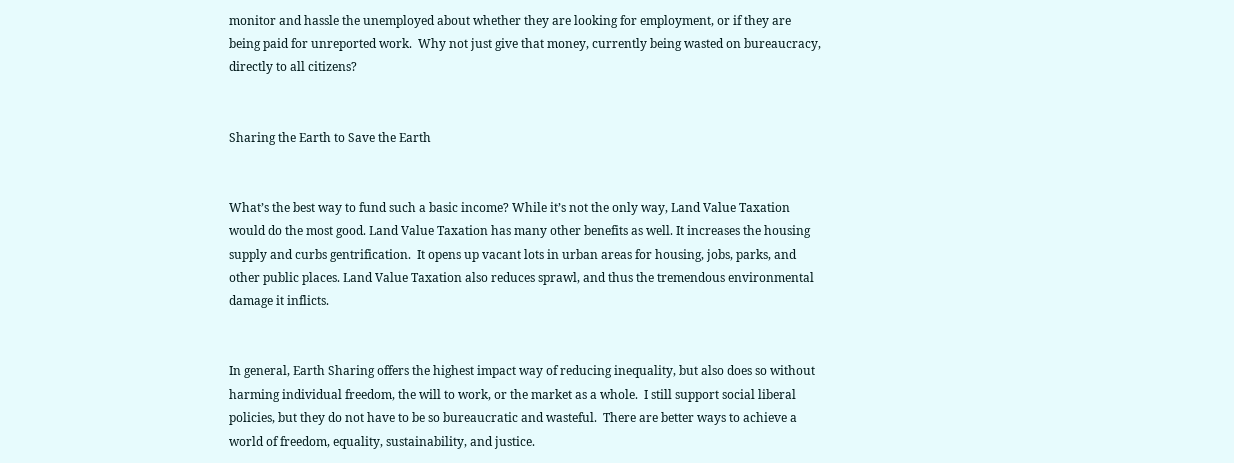monitor and hassle the unemployed about whether they are looking for employment, or if they are being paid for unreported work.  Why not just give that money, currently being wasted on bureaucracy, directly to all citizens?


Sharing the Earth to Save the Earth


What’s the best way to fund such a basic income? While it’s not the only way, Land Value Taxation would do the most good. Land Value Taxation has many other benefits as well. It increases the housing supply and curbs gentrification.  It opens up vacant lots in urban areas for housing, jobs, parks, and other public places. Land Value Taxation also reduces sprawl, and thus the tremendous environmental damage it inflicts.


In general, Earth Sharing offers the highest impact way of reducing inequality, but also does so without harming individual freedom, the will to work, or the market as a whole.  I still support social liberal policies, but they do not have to be so bureaucratic and wasteful.  There are better ways to achieve a world of freedom, equality, sustainability, and justice.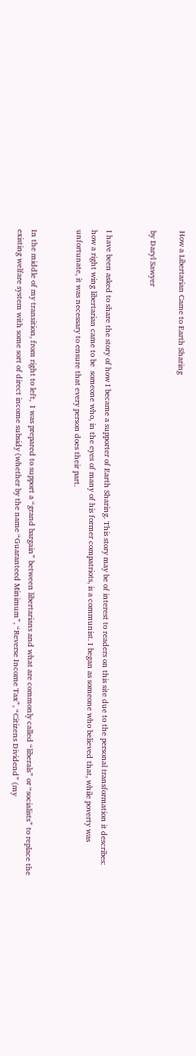How a Libertarian Came to Earth Sharing

by Daryl Sawyer


I have been asked to share the story of how I became a supporter of Earth Sharing. This story may be of interest to readers on this site due to the personal transformation it describes: how a right wing libertarian came to be  someone who, in the eyes of many of his former compatriots, is a communist. I began as someone who believed that, while poverty was unfortunate, it was necessary to ensure that every person does their part.


In the middle of my transition, from right to left,  I was prepared to support a “grand bargain” between libertarians and what are commonly called “liberals” or “socialists” to replace the existing welfare system with some sort of direct income subsidy (whether by the name “Guaranteed Minimum”, “Reverse Income Tax”, “Citizens Dividend” (my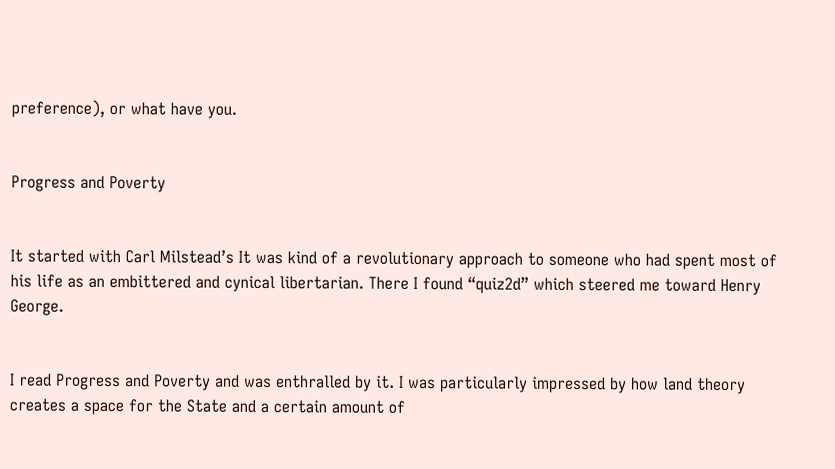preference), or what have you.


Progress and Poverty


It started with Carl Milstead’s It was kind of a revolutionary approach to someone who had spent most of his life as an embittered and cynical libertarian. There I found “quiz2d” which steered me toward Henry George.


I read Progress and Poverty and was enthralled by it. I was particularly impressed by how land theory creates a space for the State and a certain amount of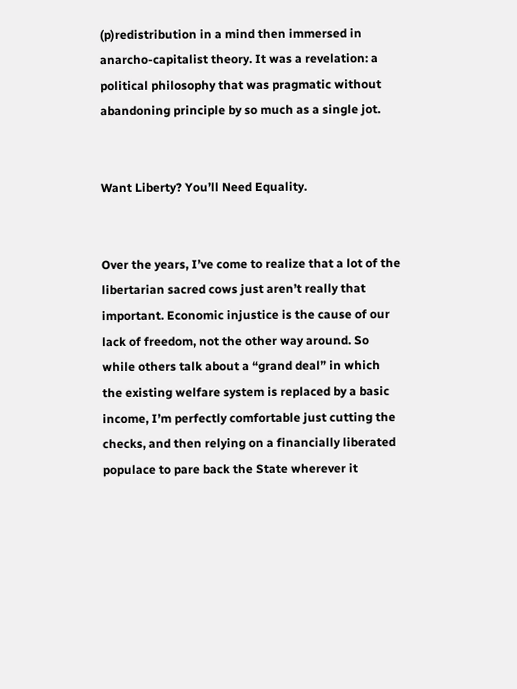(p)redistribution in a mind then immersed in anarcho-capitalist theory. It was a revelation: a political philosophy that was pragmatic without abandoning principle by so much as a single jot.


Want Liberty? You’ll Need Equality.


Over the years, I’ve come to realize that a lot of the libertarian sacred cows just aren’t really that important. Economic injustice is the cause of our lack of freedom, not the other way around. So while others talk about a “grand deal” in which the existing welfare system is replaced by a basic  income, I’m perfectly comfortable just cutting the checks, and then relying on a financially liberated populace to pare back the State wherever it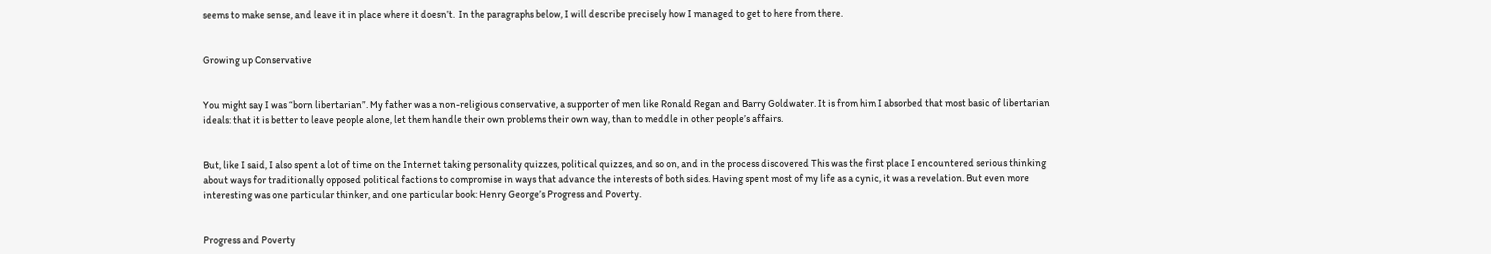seems to make sense, and leave it in place where it doesn’t.  In the paragraphs below, I will describe precisely how I managed to get to here from there.


Growing up Conservative


You might say I was “born libertarian”. My father was a non-religious conservative, a supporter of men like Ronald Regan and Barry Goldwater. It is from him I absorbed that most basic of libertarian ideals: that it is better to leave people alone, let them handle their own problems their own way, than to meddle in other people’s affairs.


But, like I said, I also spent a lot of time on the Internet taking personality quizzes, political quizzes, and so on, and in the process discovered This was the first place I encountered serious thinking about ways for traditionally opposed political factions to compromise in ways that advance the interests of both sides. Having spent most of my life as a cynic, it was a revelation. But even more interesting was one particular thinker, and one particular book: Henry George’s Progress and Poverty.


Progress and Poverty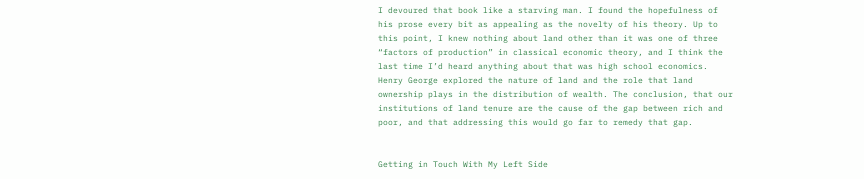I devoured that book like a starving man. I found the hopefulness of his prose every bit as appealing as the novelty of his theory. Up to this point, I knew nothing about land other than it was one of three “factors of production” in classical economic theory, and I think the last time I’d heard anything about that was high school economics. Henry George explored the nature of land and the role that land  ownership plays in the distribution of wealth. The conclusion, that our institutions of land tenure are the cause of the gap between rich and poor, and that addressing this would go far to remedy that gap.


Getting in Touch With My Left Side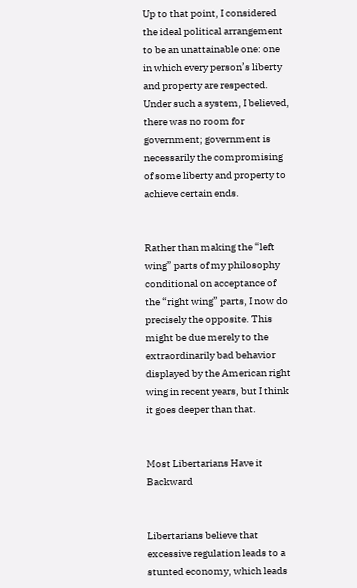Up to that point, I considered the ideal political arrangement to be an unattainable one: one in which every person’s liberty and property are respected. Under such a system, I believed, there was no room for government; government is necessarily the compromising of some liberty and property to achieve certain ends.


Rather than making the “left wing” parts of my philosophy conditional on acceptance of the “right wing” parts, I now do precisely the opposite. This might be due merely to the extraordinarily bad behavior displayed by the American right wing in recent years, but I think it goes deeper than that.


Most Libertarians Have it Backward


Libertarians believe that excessive regulation leads to a stunted economy, which leads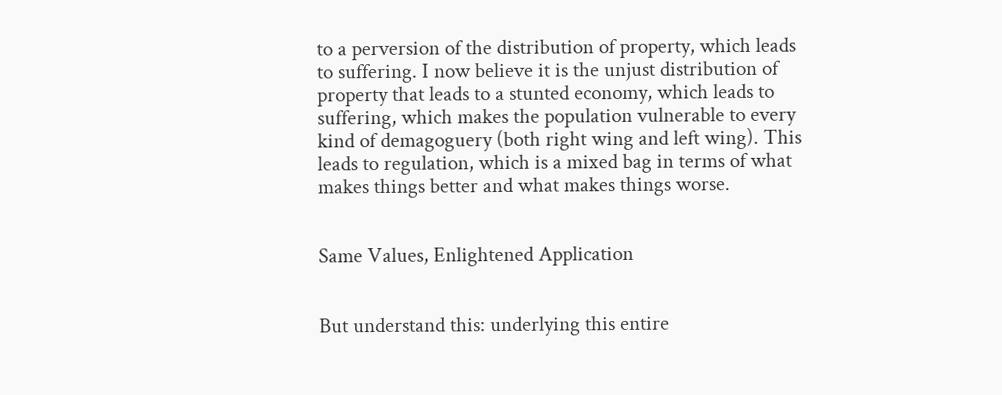to a perversion of the distribution of property, which leads to suffering. I now believe it is the unjust distribution of property that leads to a stunted economy, which leads to suffering, which makes the population vulnerable to every kind of demagoguery (both right wing and left wing). This leads to regulation, which is a mixed bag in terms of what makes things better and what makes things worse.


Same Values, Enlightened Application


But understand this: underlying this entire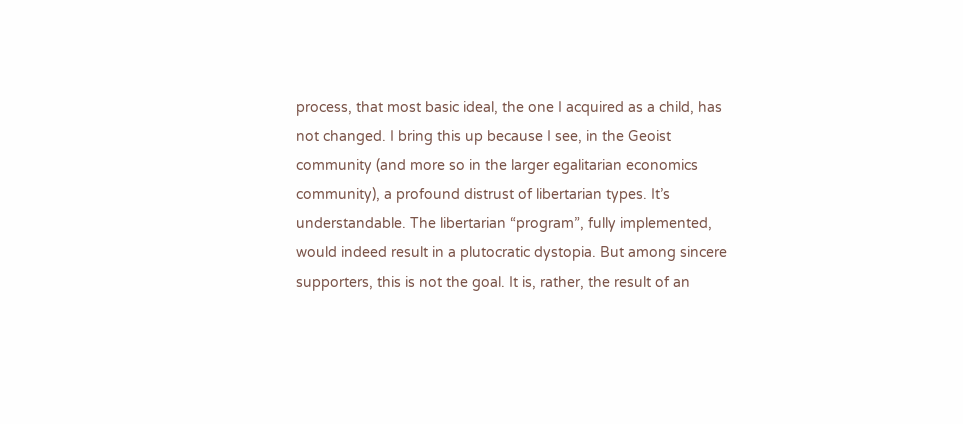process, that most basic ideal, the one I acquired as a child, has not changed. I bring this up because I see, in the Geoist community (and more so in the larger egalitarian economics community), a profound distrust of libertarian types. It’s understandable. The libertarian “program”, fully implemented, would indeed result in a plutocratic dystopia. But among sincere supporters, this is not the goal. It is, rather, the result of an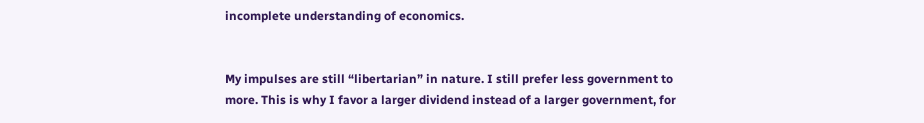incomplete understanding of economics.


My impulses are still “libertarian” in nature. I still prefer less government to more. This is why I favor a larger dividend instead of a larger government, for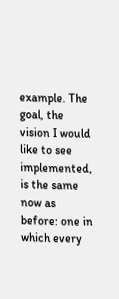example. The goal, the vision I would like to see implemented, is the same now as before: one in which every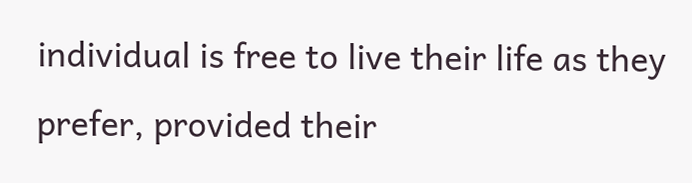individual is free to live their life as they prefer, provided their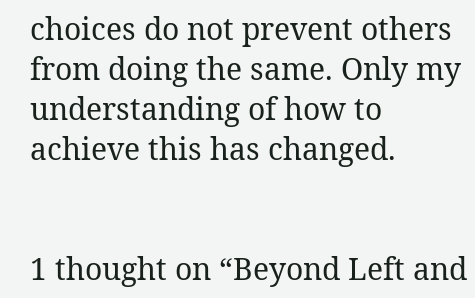choices do not prevent others from doing the same. Only my understanding of how to achieve this has changed.


1 thought on “Beyond Left and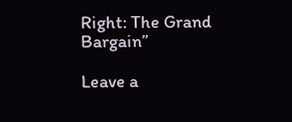Right: The Grand Bargain”

Leave a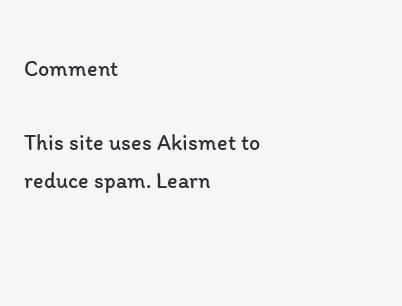Comment

This site uses Akismet to reduce spam. Learn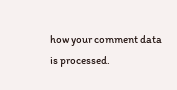how your comment data is processed.